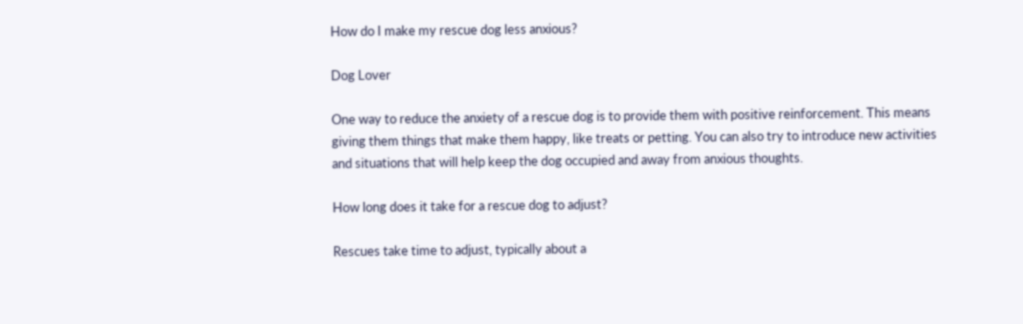How do I make my rescue dog less anxious?

Dog Lover

One way to reduce the anxiety of a rescue dog is to provide them with positive reinforcement. This means giving them things that make them happy, like treats or petting. You can also try to introduce new activities and situations that will help keep the dog occupied and away from anxious thoughts.

How long does it take for a rescue dog to adjust?

Rescues take time to adjust, typically about a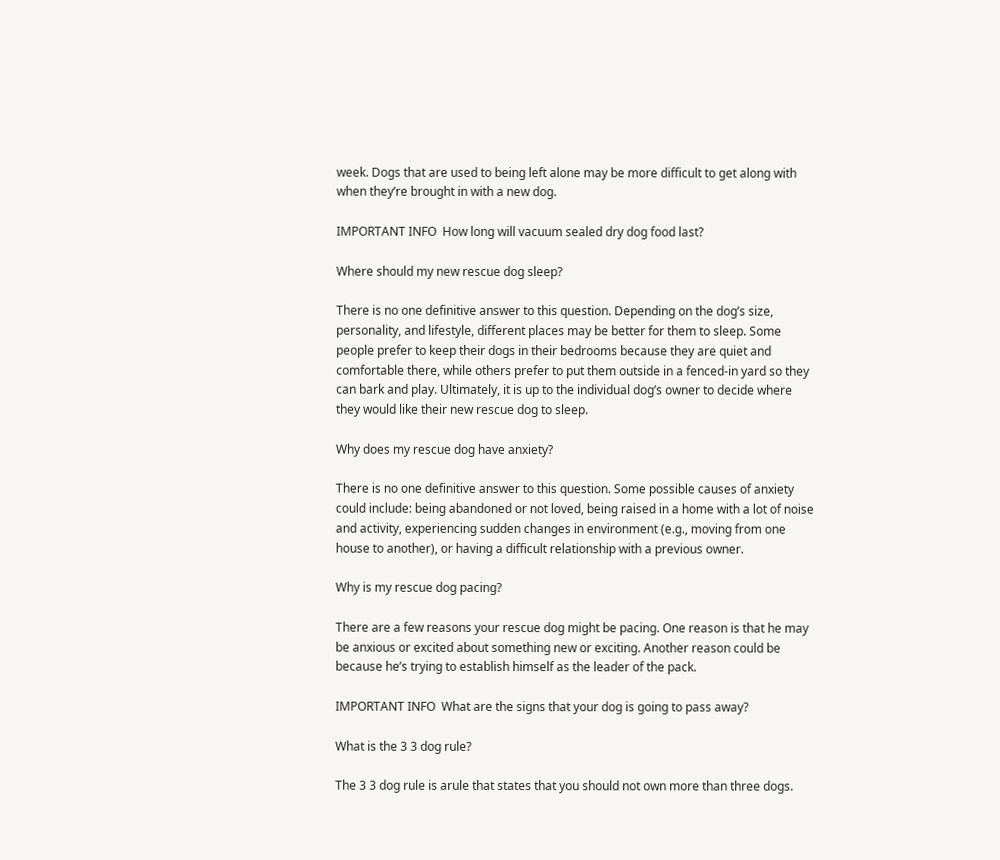week. Dogs that are used to being left alone may be more difficult to get along with when they’re brought in with a new dog.

IMPORTANT INFO  How long will vacuum sealed dry dog food last?

Where should my new rescue dog sleep?

There is no one definitive answer to this question. Depending on the dog’s size, personality, and lifestyle, different places may be better for them to sleep. Some people prefer to keep their dogs in their bedrooms because they are quiet and comfortable there, while others prefer to put them outside in a fenced-in yard so they can bark and play. Ultimately, it is up to the individual dog’s owner to decide where they would like their new rescue dog to sleep.

Why does my rescue dog have anxiety?

There is no one definitive answer to this question. Some possible causes of anxiety could include: being abandoned or not loved, being raised in a home with a lot of noise and activity, experiencing sudden changes in environment (e.g., moving from one house to another), or having a difficult relationship with a previous owner.

Why is my rescue dog pacing?

There are a few reasons your rescue dog might be pacing. One reason is that he may be anxious or excited about something new or exciting. Another reason could be because he’s trying to establish himself as the leader of the pack.

IMPORTANT INFO  What are the signs that your dog is going to pass away?

What is the 3 3 dog rule?

The 3 3 dog rule is arule that states that you should not own more than three dogs.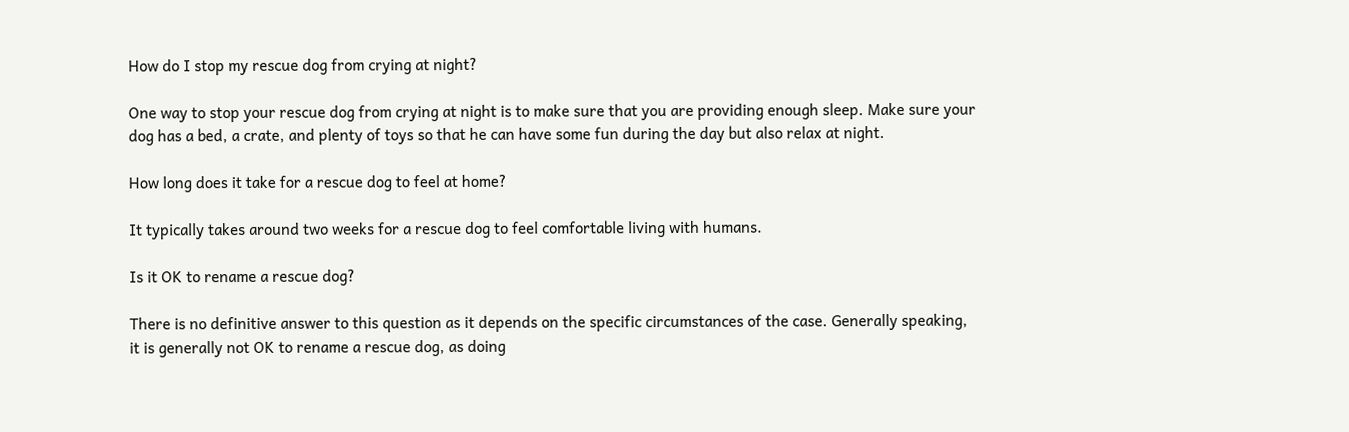How do I stop my rescue dog from crying at night?

One way to stop your rescue dog from crying at night is to make sure that you are providing enough sleep. Make sure your dog has a bed, a crate, and plenty of toys so that he can have some fun during the day but also relax at night.

How long does it take for a rescue dog to feel at home?

It typically takes around two weeks for a rescue dog to feel comfortable living with humans.

Is it OK to rename a rescue dog?

There is no definitive answer to this question as it depends on the specific circumstances of the case. Generally speaking, it is generally not OK to rename a rescue dog, as doing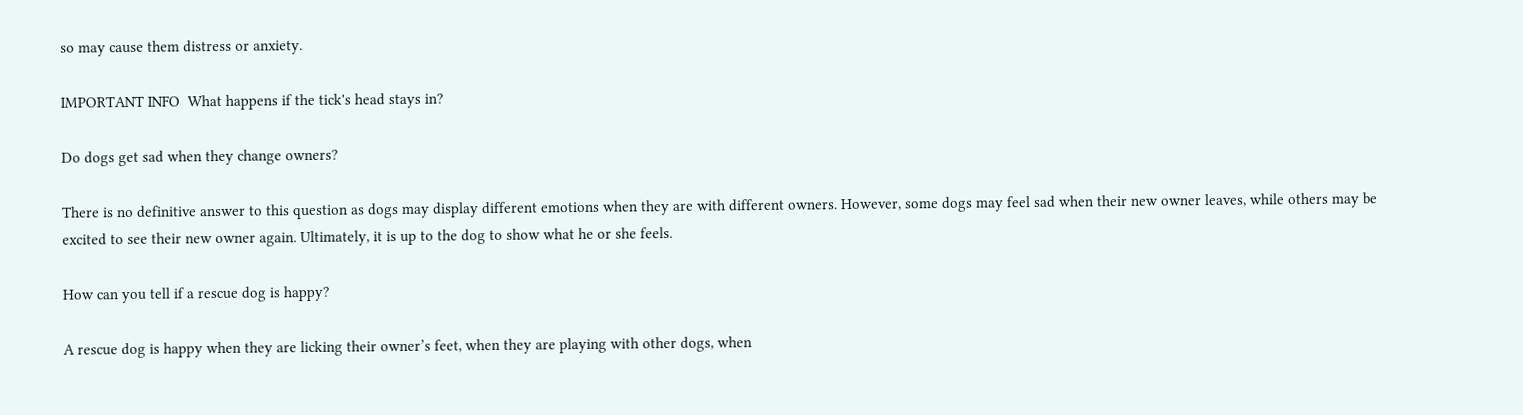so may cause them distress or anxiety.

IMPORTANT INFO  What happens if the tick's head stays in?

Do dogs get sad when they change owners?

There is no definitive answer to this question as dogs may display different emotions when they are with different owners. However, some dogs may feel sad when their new owner leaves, while others may be excited to see their new owner again. Ultimately, it is up to the dog to show what he or she feels.

How can you tell if a rescue dog is happy?

A rescue dog is happy when they are licking their owner’s feet, when they are playing with other dogs, when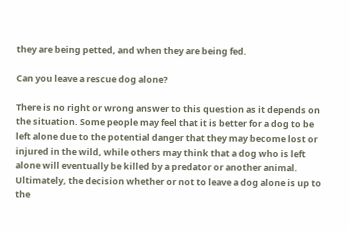they are being petted, and when they are being fed.

Can you leave a rescue dog alone?

There is no right or wrong answer to this question as it depends on the situation. Some people may feel that it is better for a dog to be left alone due to the potential danger that they may become lost or injured in the wild, while others may think that a dog who is left alone will eventually be killed by a predator or another animal. Ultimately, the decision whether or not to leave a dog alone is up to the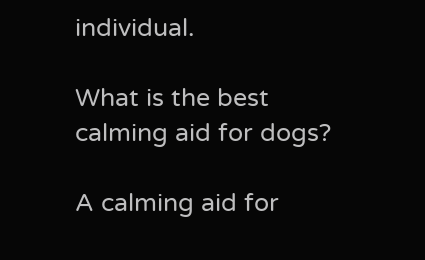individual.

What is the best calming aid for dogs?

A calming aid for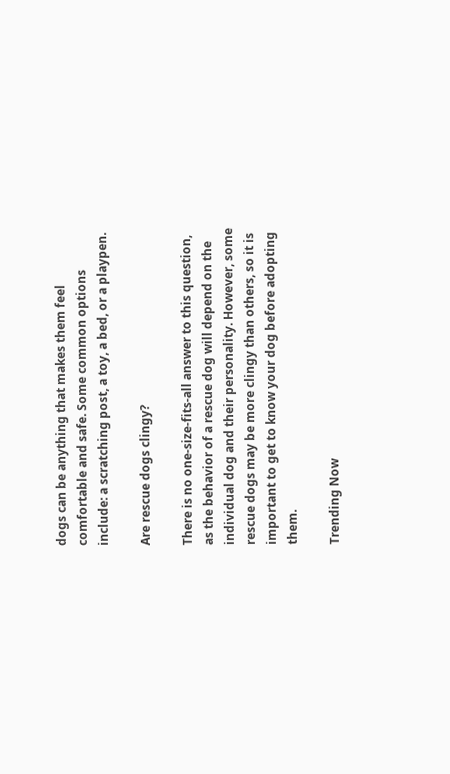dogs can be anything that makes them feel comfortable and safe. Some common options include: a scratching post, a toy, a bed, or a playpen.

Are rescue dogs clingy?

There is no one-size-fits-all answer to this question, as the behavior of a rescue dog will depend on the individual dog and their personality. However, some rescue dogs may be more clingy than others, so it is important to get to know your dog before adopting them.

Trending Now